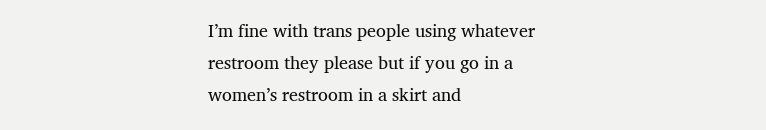I’m fine with trans people using whatever restroom they please but if you go in a women’s restroom in a skirt and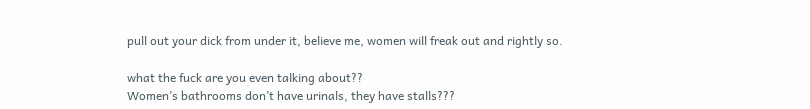pull out your dick from under it, believe me, women will freak out and rightly so.

what the fuck are you even talking about??
Women’s bathrooms don’t have urinals, they have stalls???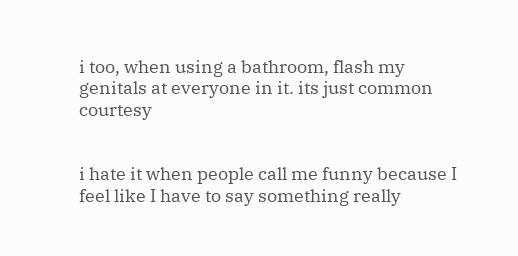i too, when using a bathroom, flash my genitals at everyone in it. its just common courtesy


i hate it when people call me funny because I feel like I have to say something really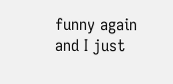funny again and I just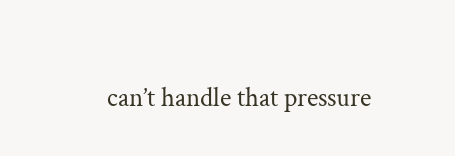can’t handle that pressure